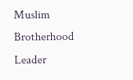Muslim Brotherhood Leader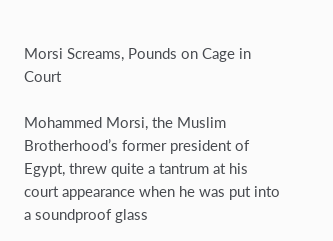Morsi Screams, Pounds on Cage in Court

Mohammed Morsi, the Muslim Brotherhood’s former president of Egypt, threw quite a tantrum at his court appearance when he was put into a soundproof glass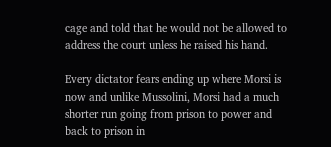cage and told that he would not be allowed to address the court unless he raised his hand.

Every dictator fears ending up where Morsi is now and unlike Mussolini, Morsi had a much shorter run going from prison to power and back to prison in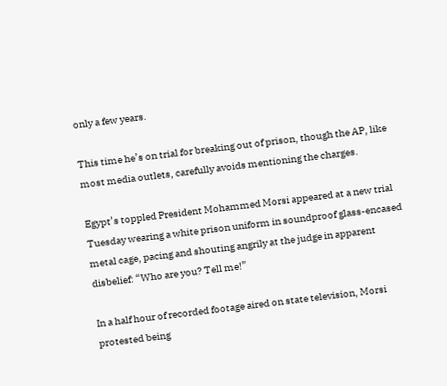only a few years.

This time he’s on trial for breaking out of prison, though the AP, like most media outlets, carefully avoids mentioning the charges.

Egypt’s toppled President Mohammed Morsi appeared at a new trial Tuesday wearing a white prison uniform in soundproof glass-encased metal cage, pacing and shouting angrily at the judge in apparent disbelief: “Who are you? Tell me!”

In a half hour of recorded footage aired on state television, Morsi protested being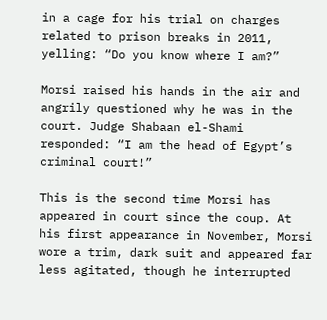in a cage for his trial on charges related to prison breaks in 2011, yelling: “Do you know where I am?”

Morsi raised his hands in the air and angrily questioned why he was in the court. Judge Shabaan el-Shami responded: “I am the head of Egypt’s criminal court!”

This is the second time Morsi has appeared in court since the coup. At his first appearance in November, Morsi wore a trim, dark suit and appeared far less agitated, though he interrupted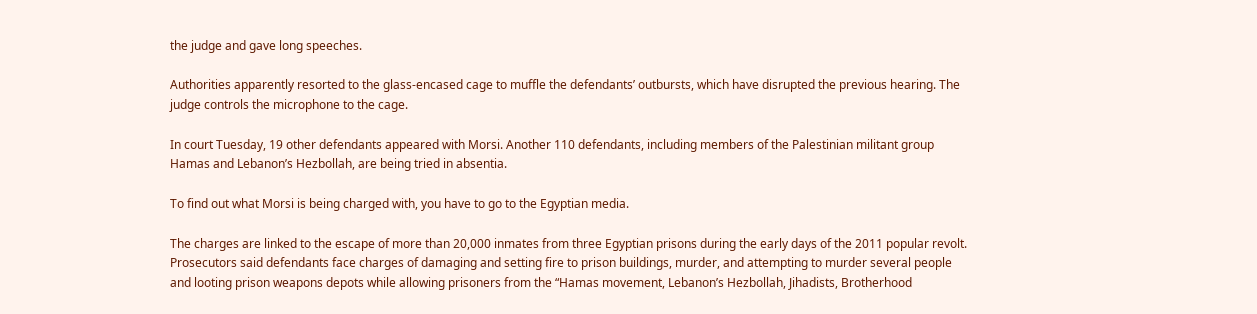the judge and gave long speeches.

Authorities apparently resorted to the glass-encased cage to muffle the defendants’ outbursts, which have disrupted the previous hearing. The judge controls the microphone to the cage.

In court Tuesday, 19 other defendants appeared with Morsi. Another 110 defendants, including members of the Palestinian militant group Hamas and Lebanon’s Hezbollah, are being tried in absentia.

To find out what Morsi is being charged with, you have to go to the Egyptian media.

The charges are linked to the escape of more than 20,000 inmates from three Egyptian prisons during the early days of the 2011 popular revolt. Prosecutors said defendants face charges of damaging and setting fire to prison buildings, murder, and attempting to murder several people and looting prison weapons depots while allowing prisoners from the “Hamas movement, Lebanon’s Hezbollah, Jihadists, Brotherhood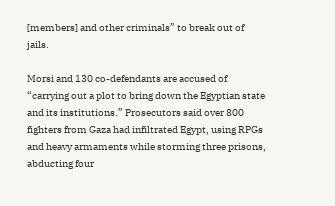[members] and other criminals” to break out of jails.

Morsi and 130 co-defendants are accused of “carrying out a plot to bring down the Egyptian state and its institutions.” Prosecutors said over 800 fighters from Gaza had infiltrated Egypt, using RPGs and heavy armaments while storming three prisons, abducting four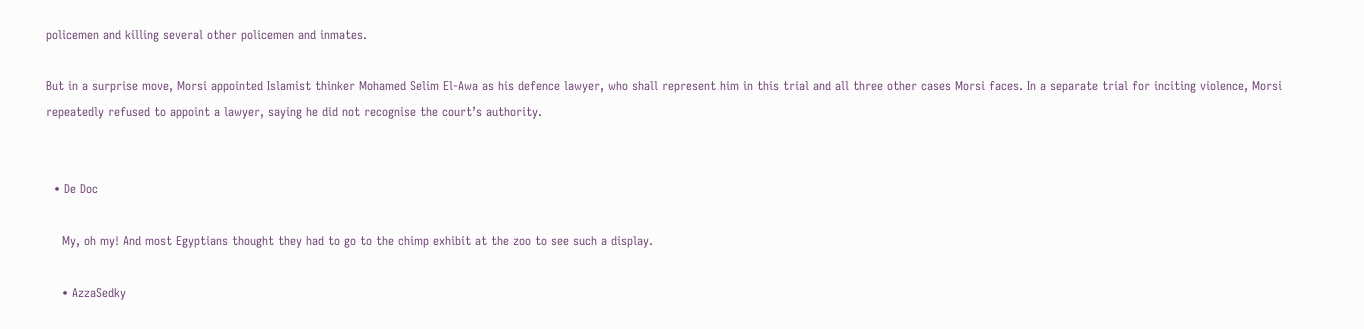policemen and killing several other policemen and inmates.

But in a surprise move, Morsi appointed Islamist thinker Mohamed Selim El-Awa as his defence lawyer, who shall represent him in this trial and all three other cases Morsi faces. In a separate trial for inciting violence, Morsi repeatedly refused to appoint a lawyer, saying he did not recognise the court’s authority.


  • De Doc

    My, oh my! And most Egyptians thought they had to go to the chimp exhibit at the zoo to see such a display.

    • AzzaSedky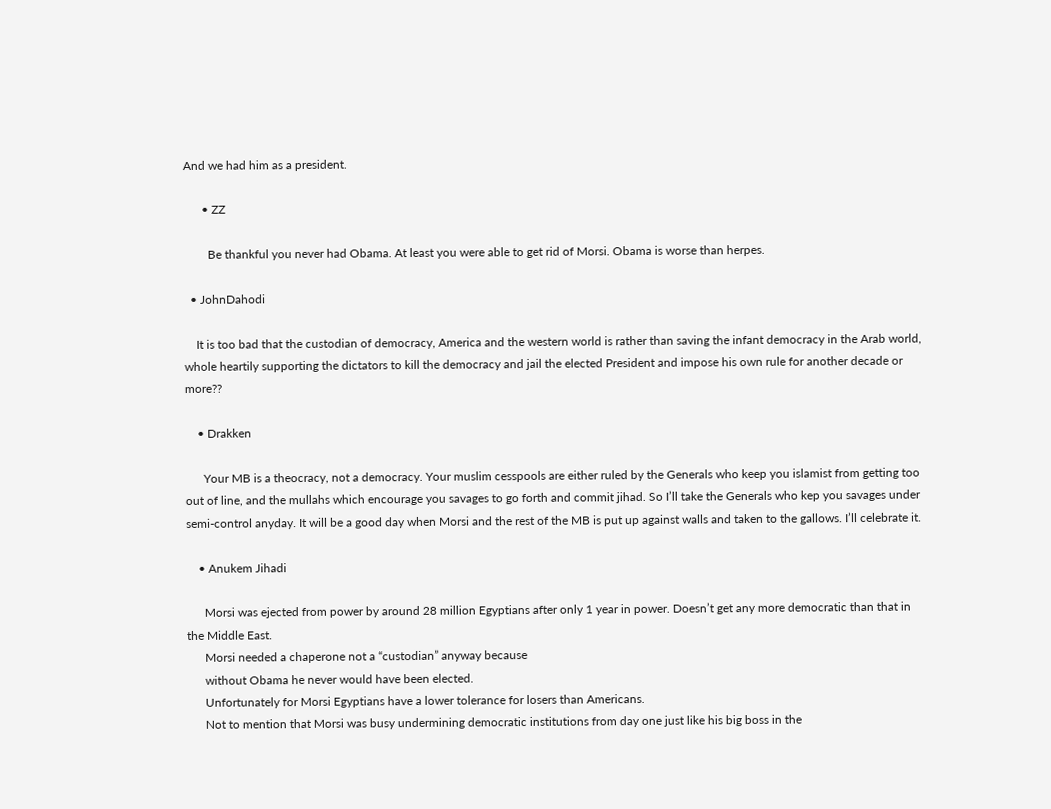And we had him as a president.

      • ZZ

        Be thankful you never had Obama. At least you were able to get rid of Morsi. Obama is worse than herpes.

  • JohnDahodi

    It is too bad that the custodian of democracy, America and the western world is rather than saving the infant democracy in the Arab world, whole heartily supporting the dictators to kill the democracy and jail the elected President and impose his own rule for another decade or more??

    • Drakken

      Your MB is a theocracy, not a democracy. Your muslim cesspools are either ruled by the Generals who keep you islamist from getting too out of line, and the mullahs which encourage you savages to go forth and commit jihad. So I’ll take the Generals who kep you savages under semi-control anyday. It will be a good day when Morsi and the rest of the MB is put up against walls and taken to the gallows. I’ll celebrate it.

    • Anukem Jihadi

      Morsi was ejected from power by around 28 million Egyptians after only 1 year in power. Doesn’t get any more democratic than that in the Middle East.
      Morsi needed a chaperone not a “custodian” anyway because
      without Obama he never would have been elected.
      Unfortunately for Morsi Egyptians have a lower tolerance for losers than Americans.
      Not to mention that Morsi was busy undermining democratic institutions from day one just like his big boss in the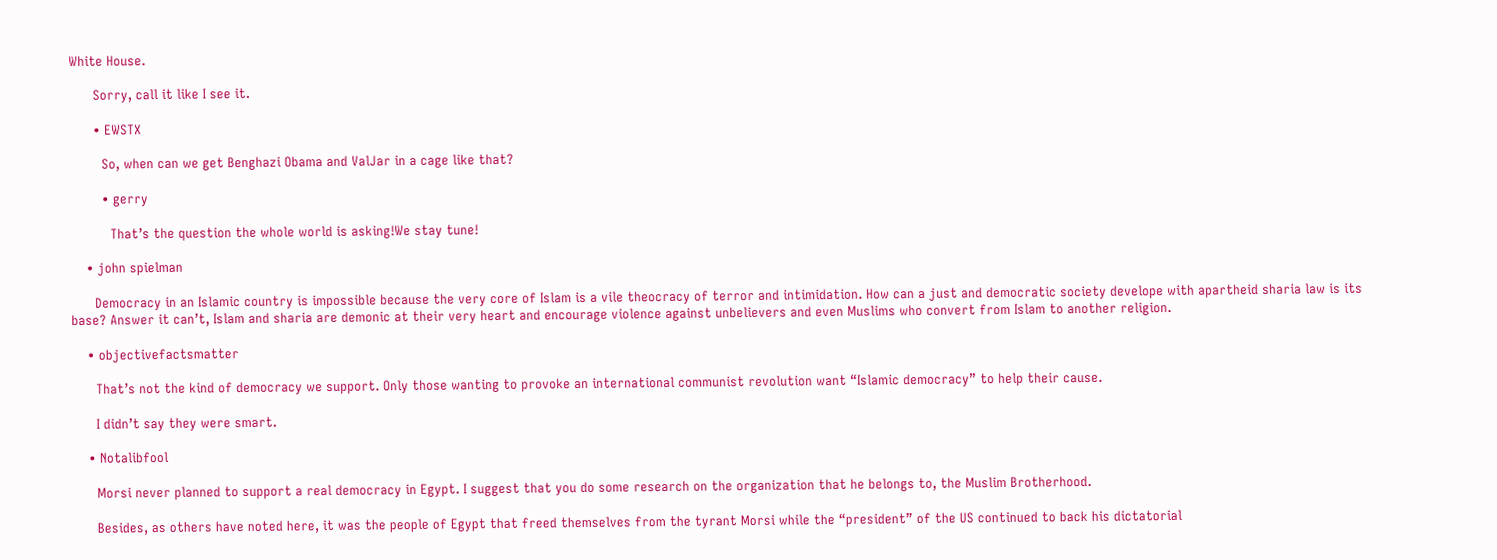White House.

      Sorry, call it like I see it.

      • EWSTX

        So, when can we get Benghazi Obama and ValJar in a cage like that?

        • gerry

          That’s the question the whole world is asking!We stay tune!

    • john spielman

      Democracy in an Islamic country is impossible because the very core of Islam is a vile theocracy of terror and intimidation. How can a just and democratic society develope with apartheid sharia law is its base? Answer it can’t, Islam and sharia are demonic at their very heart and encourage violence against unbelievers and even Muslims who convert from Islam to another religion.

    • objectivefactsmatter

      That’s not the kind of democracy we support. Only those wanting to provoke an international communist revolution want “Islamic democracy” to help their cause.

      I didn’t say they were smart.

    • Notalibfool

      Morsi never planned to support a real democracy in Egypt. I suggest that you do some research on the organization that he belongs to, the Muslim Brotherhood.

      Besides, as others have noted here, it was the people of Egypt that freed themselves from the tyrant Morsi while the “president” of the US continued to back his dictatorial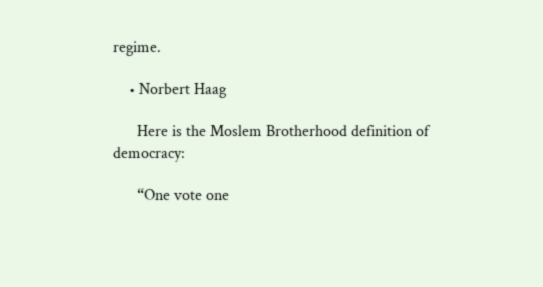regime.

    • Norbert Haag

      Here is the Moslem Brotherhood definition of democracy:

      “One vote one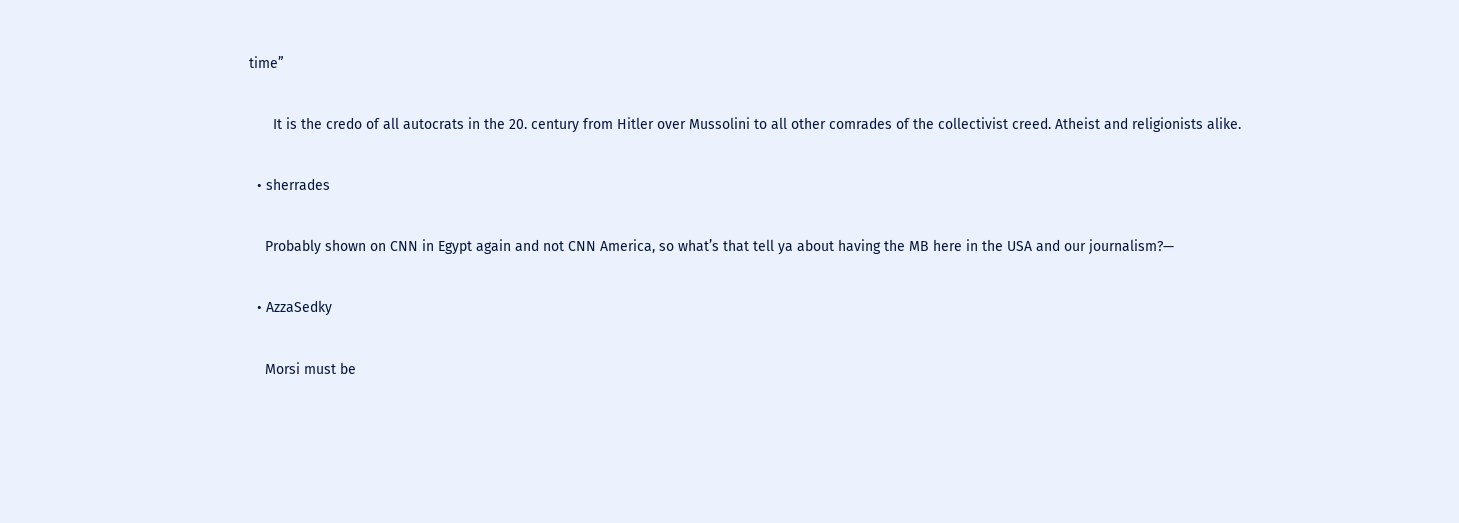time”

      It is the credo of all autocrats in the 20. century from Hitler over Mussolini to all other comrades of the collectivist creed. Atheist and religionists alike.

  • sherrades

    Probably shown on CNN in Egypt again and not CNN America, so what’s that tell ya about having the MB here in the USA and our journalism?—

  • AzzaSedky

    Morsi must be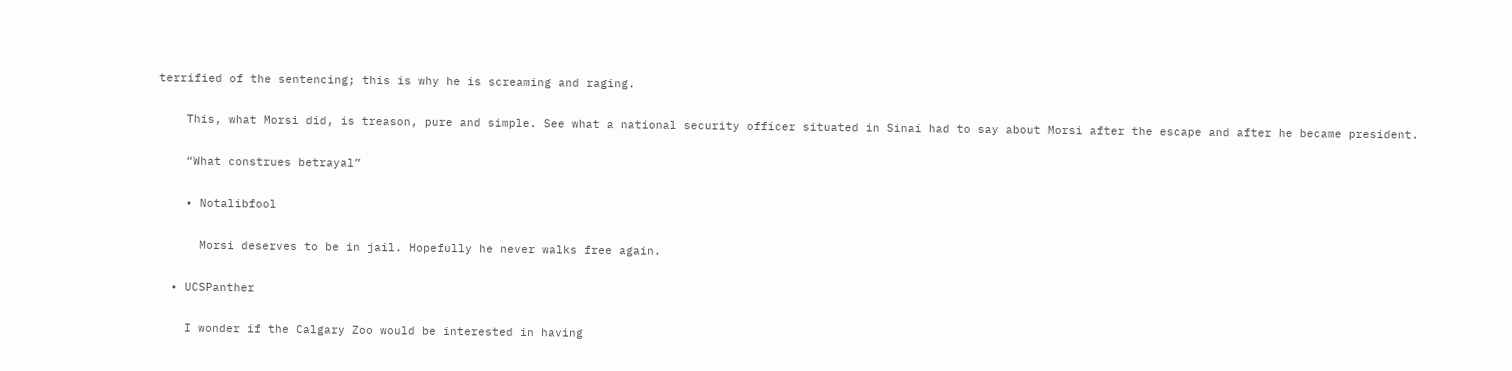terrified of the sentencing; this is why he is screaming and raging.

    This, what Morsi did, is treason, pure and simple. See what a national security officer situated in Sinai had to say about Morsi after the escape and after he became president.

    “What construes betrayal”

    • Notalibfool

      Morsi deserves to be in jail. Hopefully he never walks free again.

  • UCSPanther

    I wonder if the Calgary Zoo would be interested in having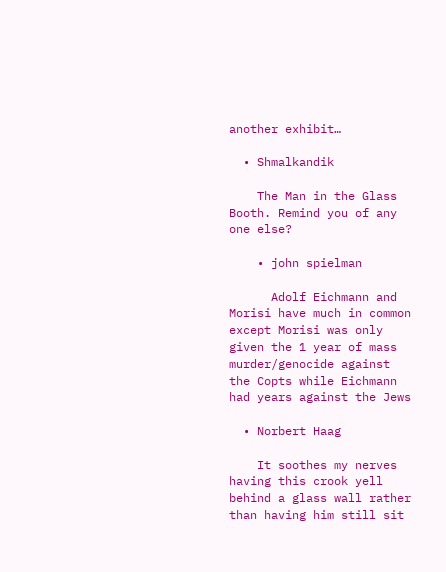another exhibit…

  • Shmalkandik

    The Man in the Glass Booth. Remind you of any one else?

    • john spielman

      Adolf Eichmann and Morisi have much in common except Morisi was only given the 1 year of mass murder/genocide against the Copts while Eichmann had years against the Jews

  • Norbert Haag

    It soothes my nerves having this crook yell behind a glass wall rather than having him still sit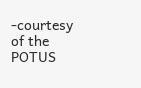-courtesy of the POTUS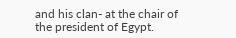and his clan- at the chair of the president of Egypt.